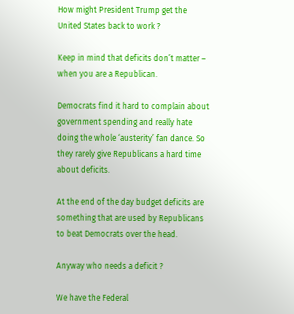How might President Trump get the United States back to work ?

Keep in mind that deficits don’t matter – when you are a Republican.

Democrats find it hard to complain about government spending and really hate doing the whole ‘austerity’ fan dance. So they rarely give Republicans a hard time about deficits.

At the end of the day budget deficits are something that are used by Republicans to beat Democrats over the head.

Anyway who needs a deficit ?

We have the Federal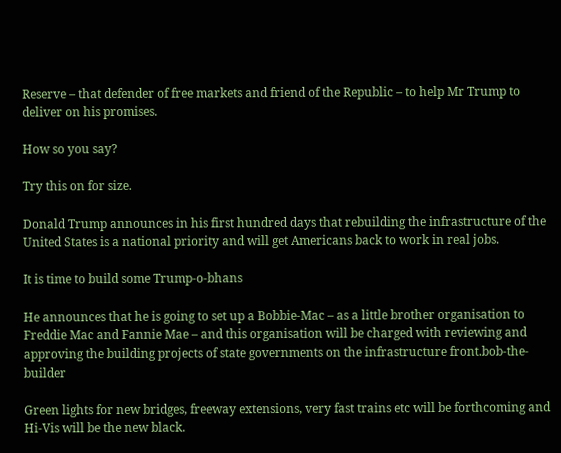Reserve – that defender of free markets and friend of the Republic – to help Mr Trump to deliver on his promises.

How so you say?

Try this on for size.

Donald Trump announces in his first hundred days that rebuilding the infrastructure of the United States is a national priority and will get Americans back to work in real jobs.

It is time to build some Trump-o-bhans

He announces that he is going to set up a Bobbie-Mac – as a little brother organisation to Freddie Mac and Fannie Mae – and this organisation will be charged with reviewing and approving the building projects of state governments on the infrastructure front.bob-the-builder

Green lights for new bridges, freeway extensions, very fast trains etc will be forthcoming and Hi-Vis will be the new black.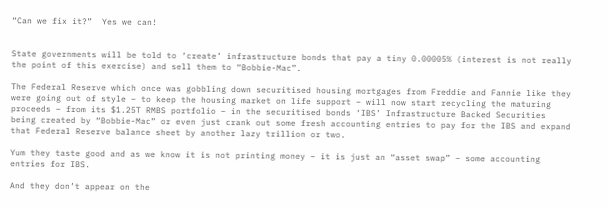“Can we fix it?”  Yes we can!


State governments will be told to ‘create’ infrastructure bonds that pay a tiny 0.00005% (interest is not really the point of this exercise) and sell them to “Bobbie-Mac”.

The Federal Reserve which once was gobbling down securitised housing mortgages from Freddie and Fannie like they were going out of style – to keep the housing market on life support – will now start recycling the maturing proceeds – from its $1.25T RMBS portfolio – in the securitised bonds ‘IBS’ Infrastructure Backed Securities being created by “Bobbie-Mac” or even just crank out some fresh accounting entries to pay for the IBS and expand that Federal Reserve balance sheet by another lazy trillion or two.

Yum they taste good and as we know it is not printing money – it is just an “asset swap” – some accounting entries for IBS.

And they don’t appear on the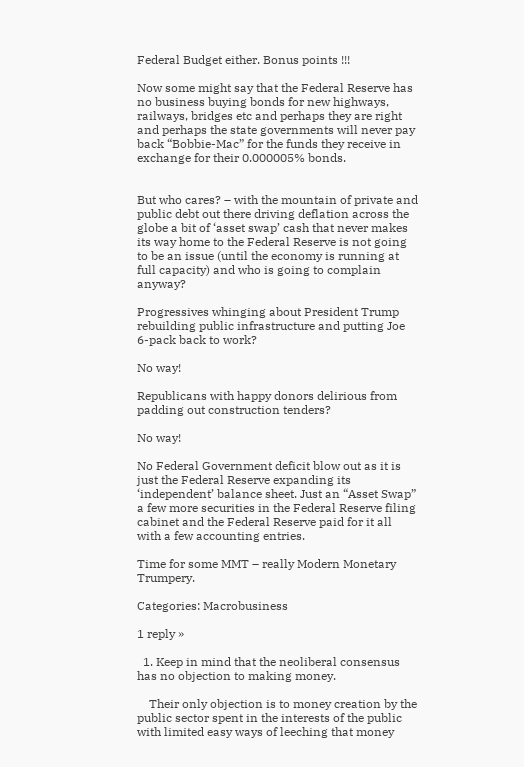Federal Budget either. Bonus points !!!

Now some might say that the Federal Reserve has no business buying bonds for new highways, railways, bridges etc and perhaps they are right and perhaps the state governments will never pay back “Bobbie-Mac” for the funds they receive in exchange for their 0.000005% bonds.


But who cares? – with the mountain of private and public debt out there driving deflation across the globe a bit of ‘asset swap’ cash that never makes its way home to the Federal Reserve is not going to be an issue (until the economy is running at full capacity) and who is going to complain anyway?

Progressives whinging about President Trump rebuilding public infrastructure and putting Joe 6-pack back to work?

No way!

Republicans with happy donors delirious from padding out construction tenders?

No way!

No Federal Government deficit blow out as it is just the Federal Reserve expanding its ‘independent’ balance sheet. Just an “Asset Swap” a few more securities in the Federal Reserve filing cabinet and the Federal Reserve paid for it all with a few accounting entries.

Time for some MMT – really Modern Monetary Trumpery.

Categories: Macrobusiness

1 reply »

  1. Keep in mind that the neoliberal consensus has no objection to making money.

    Their only objection is to money creation by the public sector spent in the interests of the public with limited easy ways of leeching that money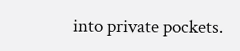into private pockets.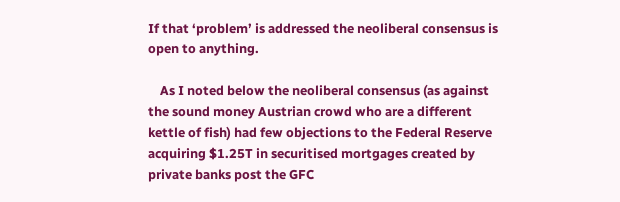If that ‘problem’ is addressed the neoliberal consensus is open to anything.

    As I noted below the neoliberal consensus (as against the sound money Austrian crowd who are a different kettle of fish) had few objections to the Federal Reserve acquiring $1.25T in securitised mortgages created by private banks post the GFC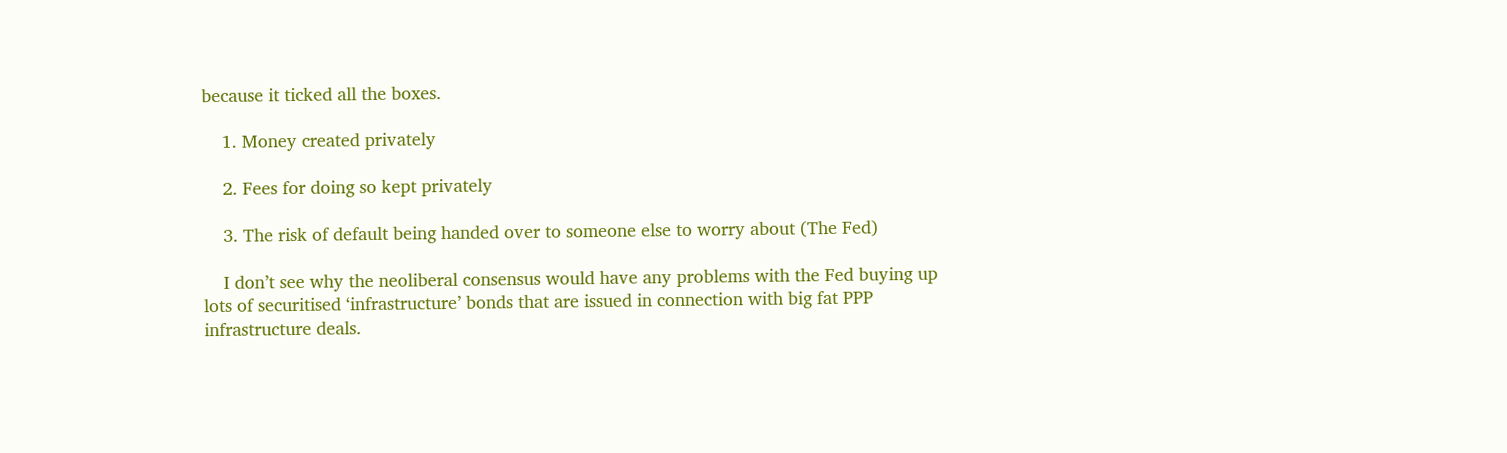because it ticked all the boxes.

    1. Money created privately

    2. Fees for doing so kept privately

    3. The risk of default being handed over to someone else to worry about (The Fed)

    I don’t see why the neoliberal consensus would have any problems with the Fed buying up lots of securitised ‘infrastructure’ bonds that are issued in connection with big fat PPP infrastructure deals.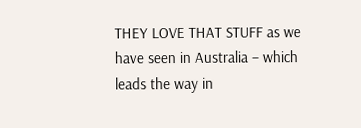THEY LOVE THAT STUFF as we have seen in Australia – which leads the way in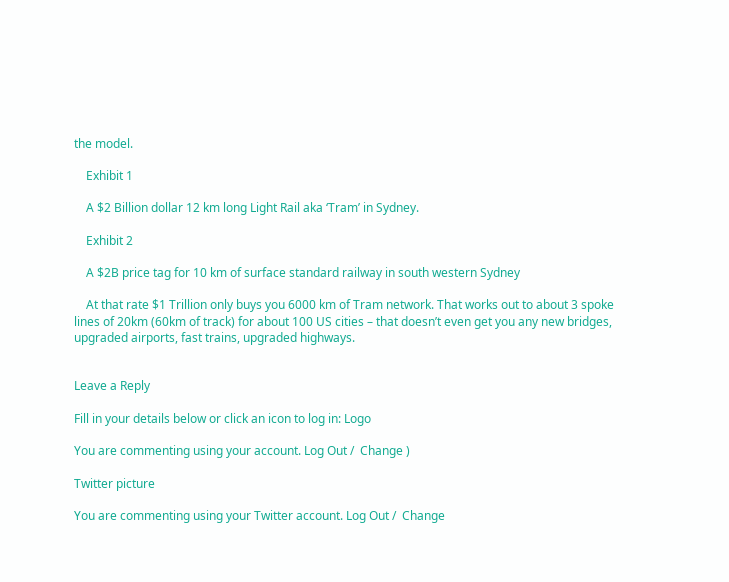the model.

    Exhibit 1

    A $2 Billion dollar 12 km long Light Rail aka ‘Tram’ in Sydney.

    Exhibit 2

    A $2B price tag for 10 km of surface standard railway in south western Sydney

    At that rate $1 Trillion only buys you 6000 km of Tram network. That works out to about 3 spoke lines of 20km (60km of track) for about 100 US cities – that doesn’t even get you any new bridges, upgraded airports, fast trains, upgraded highways.


Leave a Reply

Fill in your details below or click an icon to log in: Logo

You are commenting using your account. Log Out /  Change )

Twitter picture

You are commenting using your Twitter account. Log Out /  Change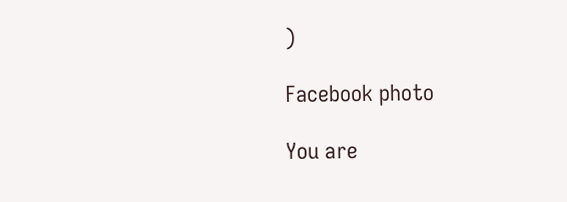)

Facebook photo

You are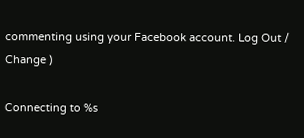commenting using your Facebook account. Log Out /  Change )

Connecting to %s